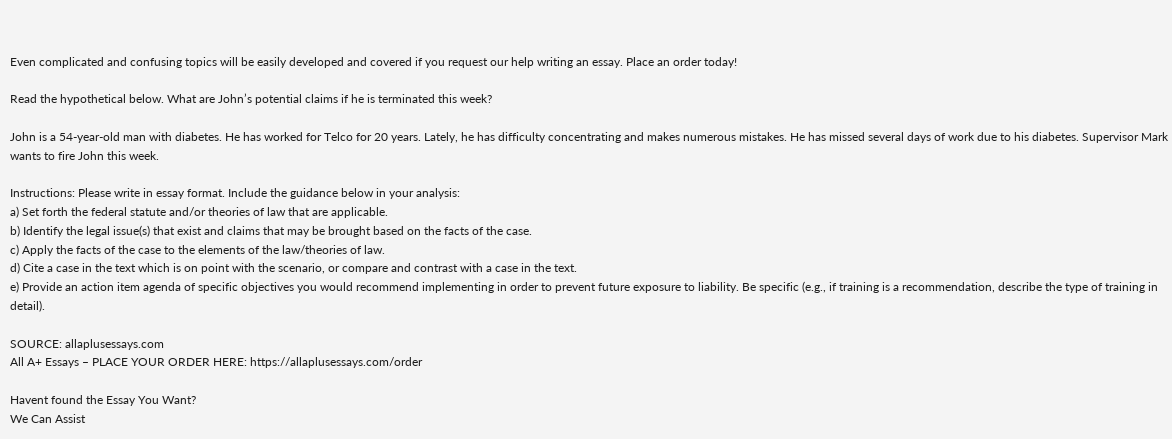Even complicated and confusing topics will be easily developed and covered if you request our help writing an essay. Place an order today!

Read the hypothetical below. What are John’s potential claims if he is terminated this week?

John is a 54-year-old man with diabetes. He has worked for Telco for 20 years. Lately, he has difficulty concentrating and makes numerous mistakes. He has missed several days of work due to his diabetes. Supervisor Mark wants to fire John this week.

Instructions: Please write in essay format. Include the guidance below in your analysis:
a) Set forth the federal statute and/or theories of law that are applicable.
b) Identify the legal issue(s) that exist and claims that may be brought based on the facts of the case.
c) Apply the facts of the case to the elements of the law/theories of law.
d) Cite a case in the text which is on point with the scenario, or compare and contrast with a case in the text.
e) Provide an action item agenda of specific objectives you would recommend implementing in order to prevent future exposure to liability. Be specific (e.g., if training is a recommendation, describe the type of training in detail).

SOURCE: allaplusessays.com
All A+ Essays – PLACE YOUR ORDER HERE: https://allaplusessays.com/order

Havent found the Essay You Want?
We Can Assist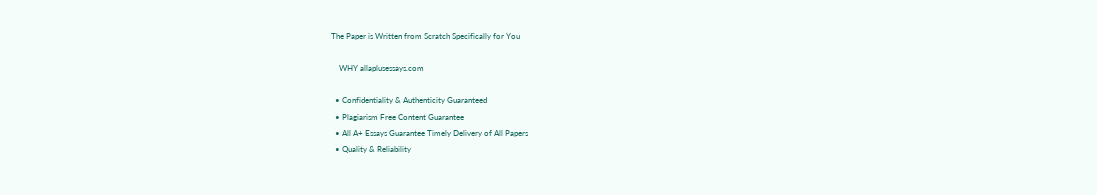The Paper is Written from Scratch Specifically for You

    WHY allaplusessays.com

  • Confidentiality & Authenticity Guaranteed
  • Plagiarism Free Content Guarantee
  • All A+ Essays Guarantee Timely Delivery of All Papers
  • Quality & Reliability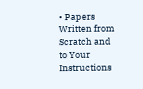• Papers Written from Scratch and to Your Instructions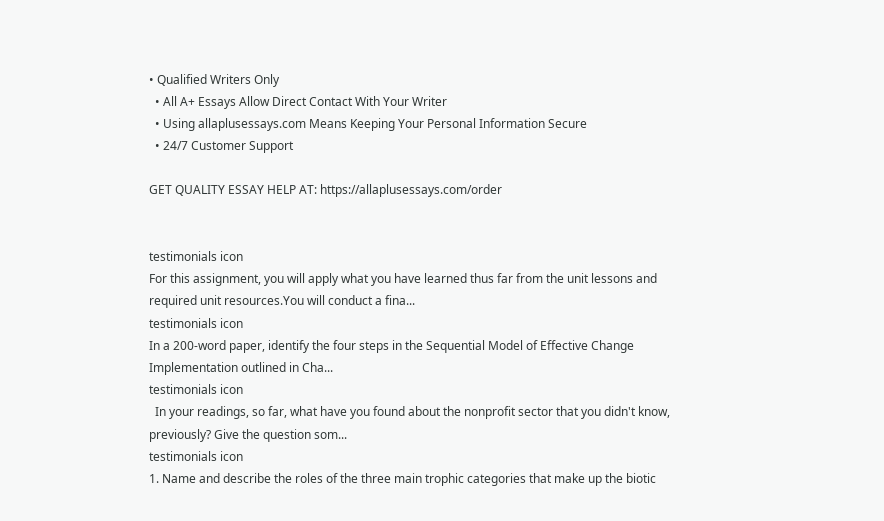• Qualified Writers Only
  • All A+ Essays Allow Direct Contact With Your Writer
  • Using allaplusessays.com Means Keeping Your Personal Information Secure
  • 24/7 Customer Support

GET QUALITY ESSAY HELP AT: https://allaplusessays.com/order


testimonials icon
For this assignment, you will apply what you have learned thus far from the unit lessons and required unit resources.You will conduct a fina...
testimonials icon
In a 200-word paper, identify the four steps in the Sequential Model of Effective Change Implementation outlined in Cha...
testimonials icon
  In your readings, so far, what have you found about the nonprofit sector that you didn't know, previously? Give the question som...
testimonials icon
1. Name and describe the roles of the three main trophic categories that make up the biotic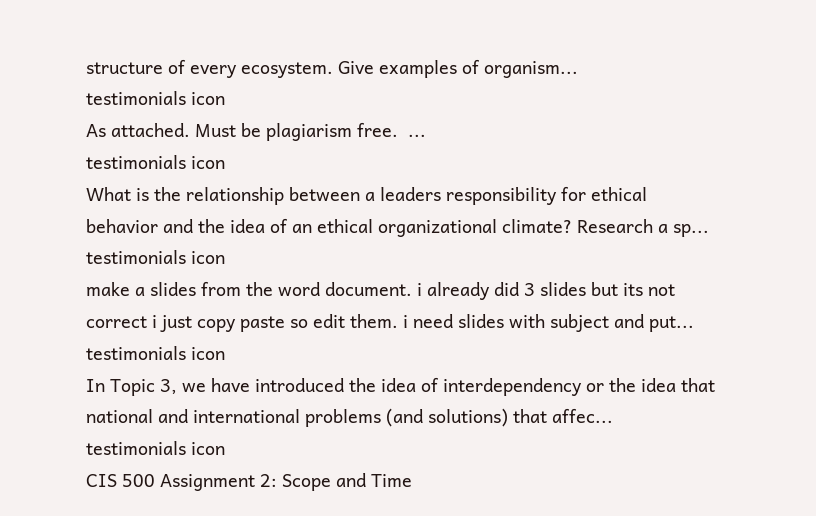structure of every ecosystem. Give examples of organism...
testimonials icon
As attached. Must be plagiarism free.  ...
testimonials icon
What is the relationship between a leaders responsibility for ethical behavior and the idea of an ethical organizational climate? Research a sp...
testimonials icon
make a slides from the word document. i already did 3 slides but its not correct i just copy paste so edit them. i need slides with subject and put...
testimonials icon
In Topic 3, we have introduced the idea of interdependency or the idea that national and international problems (and solutions) that affec...
testimonials icon
CIS 500 Assignment 2: Scope and Time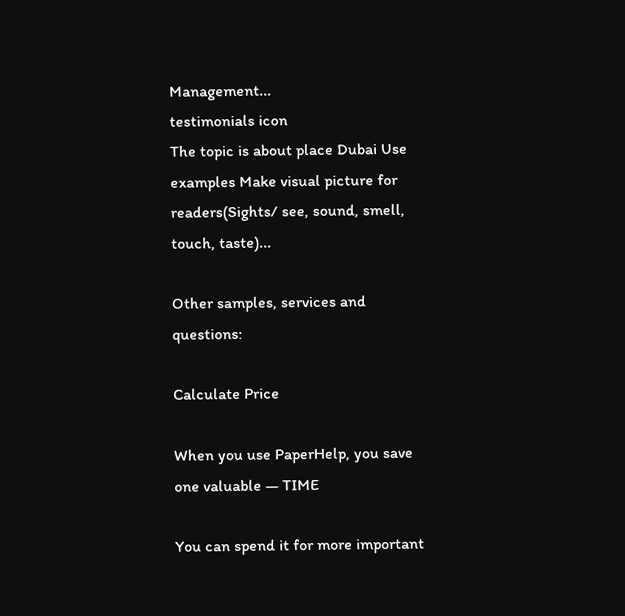Management...
testimonials icon
The topic is about place Dubai Use examples Make visual picture for readers(Sights/ see, sound, smell, touch, taste)...

Other samples, services and questions:

Calculate Price

When you use PaperHelp, you save one valuable — TIME

You can spend it for more important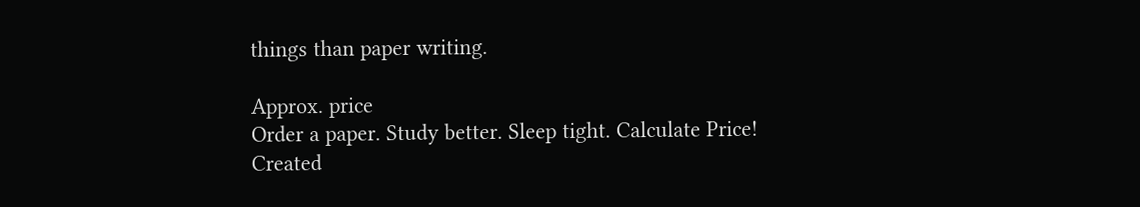things than paper writing.

Approx. price
Order a paper. Study better. Sleep tight. Calculate Price!
Created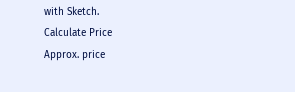with Sketch.
Calculate Price
Approx. price